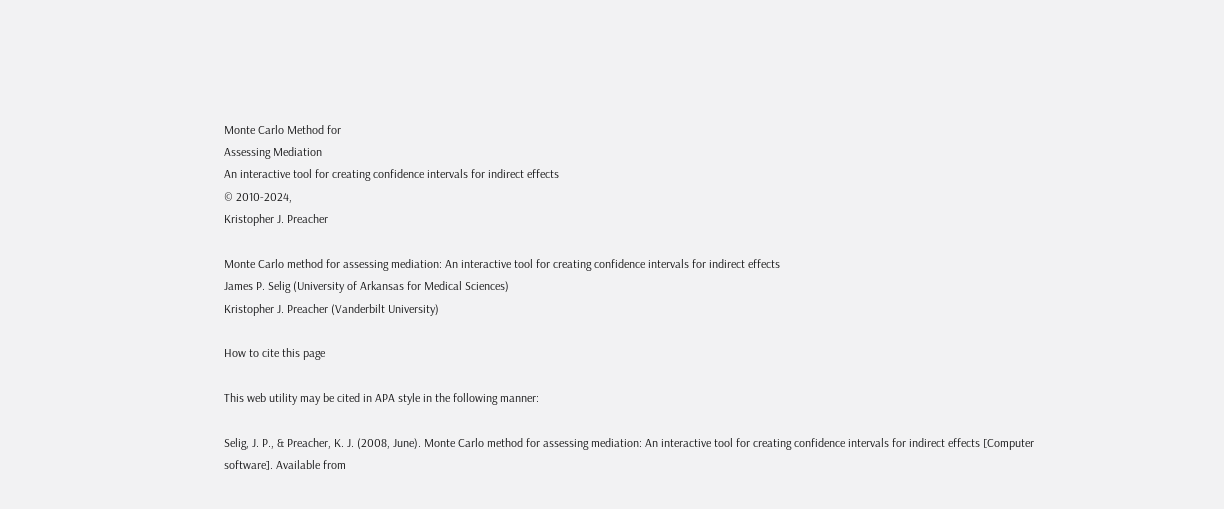Monte Carlo Method for
Assessing Mediation
An interactive tool for creating confidence intervals for indirect effects
© 2010-2024,
Kristopher J. Preacher

Monte Carlo method for assessing mediation: An interactive tool for creating confidence intervals for indirect effects
James P. Selig (University of Arkansas for Medical Sciences)
Kristopher J. Preacher (Vanderbilt University)

How to cite this page

This web utility may be cited in APA style in the following manner:

Selig, J. P., & Preacher, K. J. (2008, June). Monte Carlo method for assessing mediation: An interactive tool for creating confidence intervals for indirect effects [Computer software]. Available from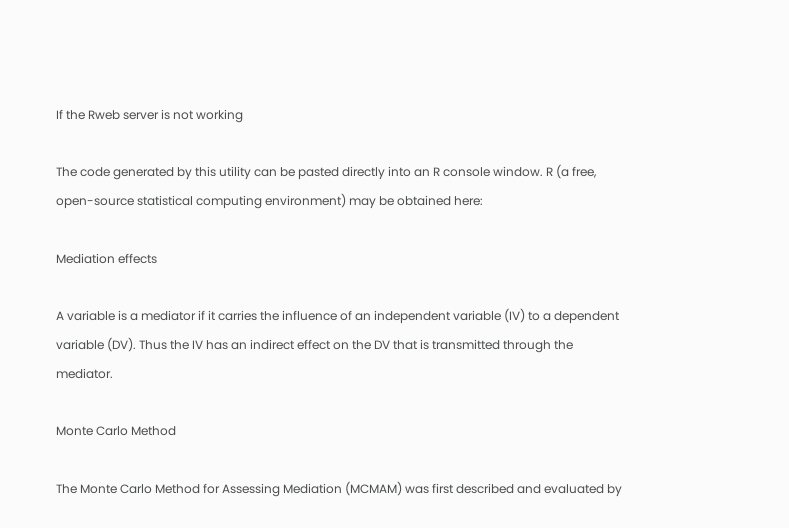If the Rweb server is not working

The code generated by this utility can be pasted directly into an R console window. R (a free, open-source statistical computing environment) may be obtained here:

Mediation effects

A variable is a mediator if it carries the influence of an independent variable (IV) to a dependent variable (DV). Thus the IV has an indirect effect on the DV that is transmitted through the mediator.

Monte Carlo Method

The Monte Carlo Method for Assessing Mediation (MCMAM) was first described and evaluated by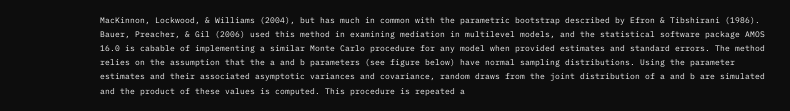MacKinnon, Lockwood, & Williams (2004), but has much in common with the parametric bootstrap described by Efron & Tibshirani (1986). Bauer, Preacher, & Gil (2006) used this method in examining mediation in multilevel models, and the statistical software package AMOS 16.0 is cabable of implementing a similar Monte Carlo procedure for any model when provided estimates and standard errors. The method relies on the assumption that the a and b parameters (see figure below) have normal sampling distributions. Using the parameter estimates and their associated asymptotic variances and covariance, random draws from the joint distribution of a and b are simulated and the product of these values is computed. This procedure is repeated a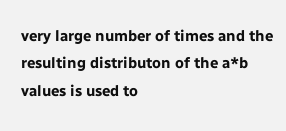very large number of times and the resulting distributon of the a*b values is used to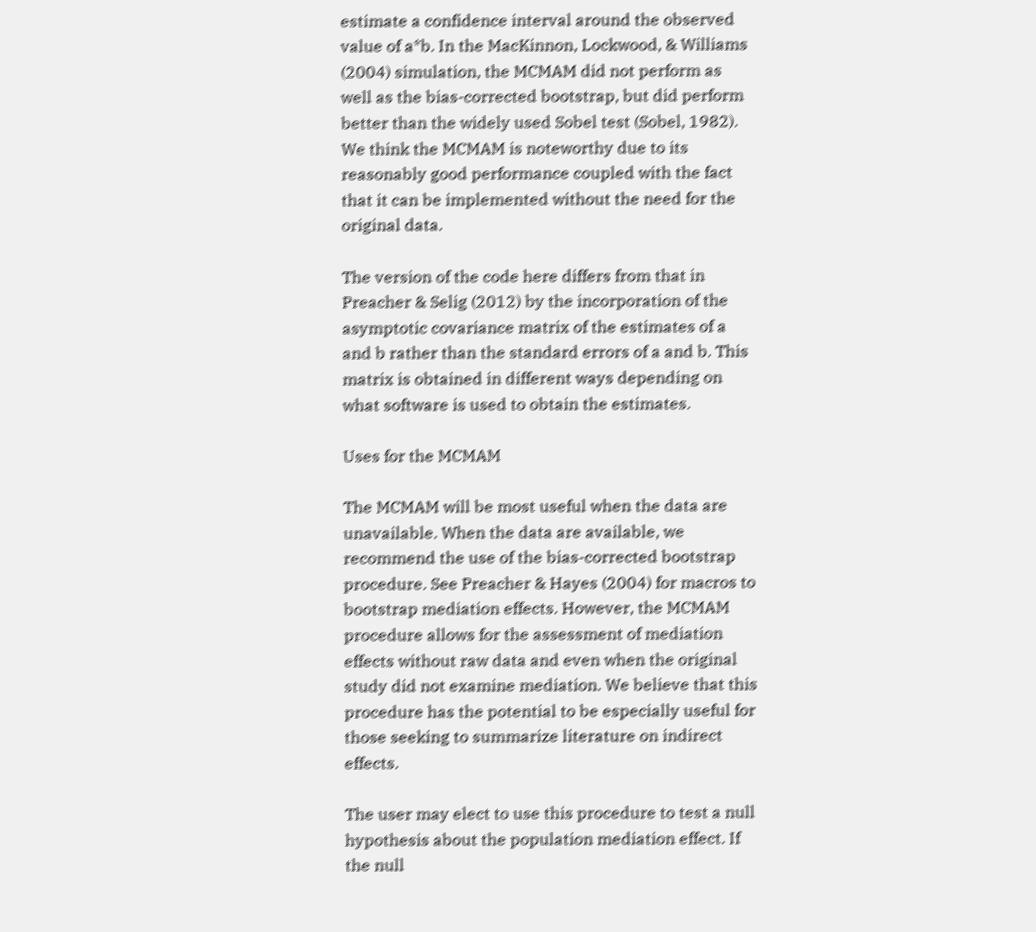estimate a confidence interval around the observed value of a*b. In the MacKinnon, Lockwood, & Williams (2004) simulation, the MCMAM did not perform as well as the bias-corrected bootstrap, but did perform better than the widely used Sobel test (Sobel, 1982). We think the MCMAM is noteworthy due to its reasonably good performance coupled with the fact that it can be implemented without the need for the original data.

The version of the code here differs from that in Preacher & Selig (2012) by the incorporation of the asymptotic covariance matrix of the estimates of a and b rather than the standard errors of a and b. This matrix is obtained in different ways depending on what software is used to obtain the estimates.

Uses for the MCMAM

The MCMAM will be most useful when the data are unavailable. When the data are available, we recommend the use of the bias-corrected bootstrap procedure. See Preacher & Hayes (2004) for macros to bootstrap mediation effects. However, the MCMAM procedure allows for the assessment of mediation effects without raw data and even when the original study did not examine mediation. We believe that this procedure has the potential to be especially useful for those seeking to summarize literature on indirect effects.

The user may elect to use this procedure to test a null hypothesis about the population mediation effect. If the null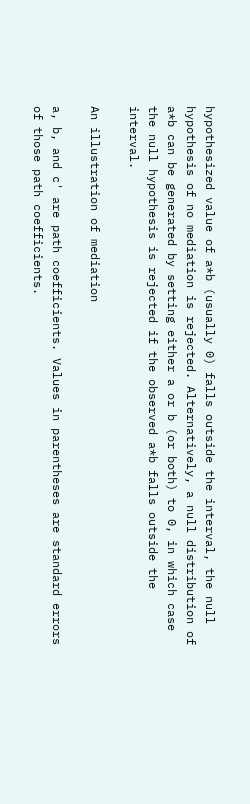hypothesized value of a*b (usually 0) falls outside the interval, the null hypothesis of no mediation is rejected. Alternatively, a null distribution of a*b can be generated by setting either a or b (or both) to 0, in which case the null hypothesis is rejected if the observed a*b falls outside the interval.

An illustration of mediation

a, b, and c' are path coefficients. Values in parentheses are standard errors of those path coefficients.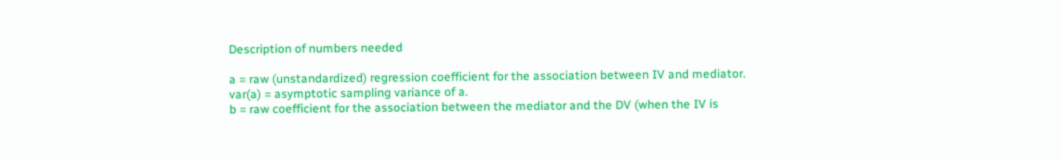Description of numbers needed

a = raw (unstandardized) regression coefficient for the association between IV and mediator.
var(a) = asymptotic sampling variance of a.
b = raw coefficient for the association between the mediator and the DV (when the IV is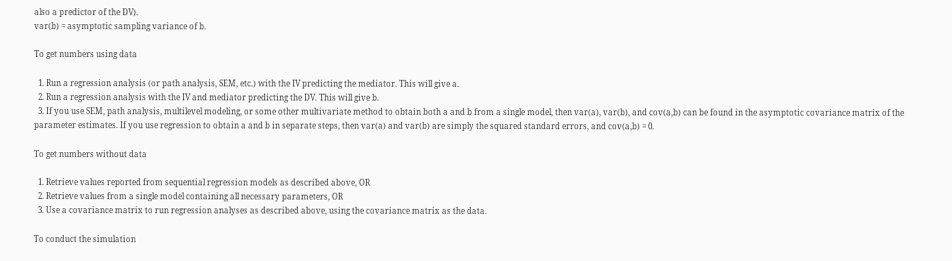also a predictor of the DV).
var(b) = asymptotic sampling variance of b.

To get numbers using data

  1. Run a regression analysis (or path analysis, SEM, etc.) with the IV predicting the mediator. This will give a.
  2. Run a regression analysis with the IV and mediator predicting the DV. This will give b.
  3. If you use SEM, path analysis, multilevel modeling, or some other multivariate method to obtain both a and b from a single model, then var(a), var(b), and cov(a,b) can be found in the asymptotic covariance matrix of the parameter estimates. If you use regression to obtain a and b in separate steps, then var(a) and var(b) are simply the squared standard errors, and cov(a,b) = 0.

To get numbers without data

  1. Retrieve values reported from sequential regression models as described above, OR
  2. Retrieve values from a single model containing all necessary parameters, OR
  3. Use a covariance matrix to run regression analyses as described above, using the covariance matrix as the data.

To conduct the simulation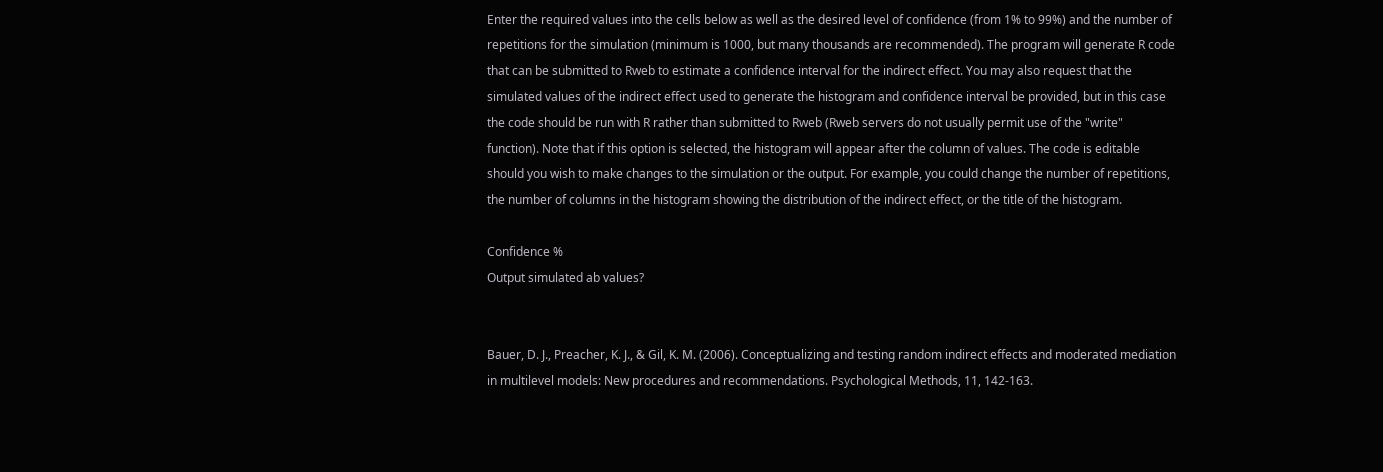Enter the required values into the cells below as well as the desired level of confidence (from 1% to 99%) and the number of repetitions for the simulation (minimum is 1000, but many thousands are recommended). The program will generate R code that can be submitted to Rweb to estimate a confidence interval for the indirect effect. You may also request that the simulated values of the indirect effect used to generate the histogram and confidence interval be provided, but in this case the code should be run with R rather than submitted to Rweb (Rweb servers do not usually permit use of the "write" function). Note that if this option is selected, the histogram will appear after the column of values. The code is editable should you wish to make changes to the simulation or the output. For example, you could change the number of repetitions, the number of columns in the histogram showing the distribution of the indirect effect, or the title of the histogram.

Confidence %
Output simulated ab values?


Bauer, D. J., Preacher, K. J., & Gil, K. M. (2006). Conceptualizing and testing random indirect effects and moderated mediation in multilevel models: New procedures and recommendations. Psychological Methods, 11, 142-163.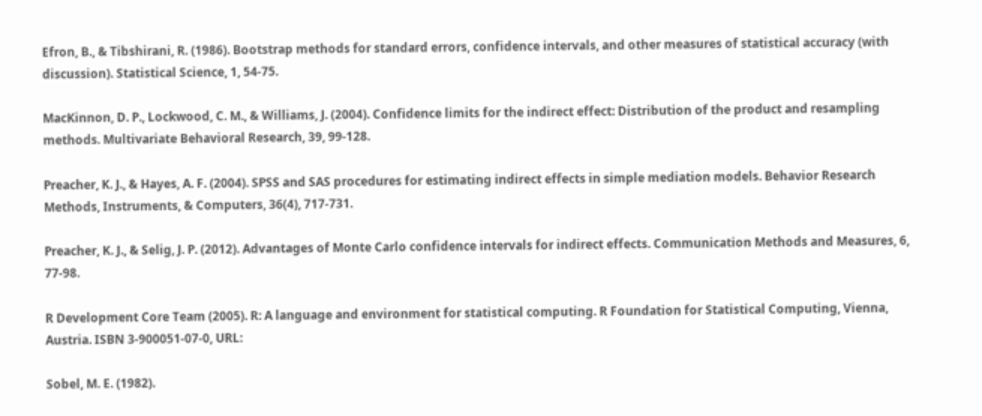Efron, B., & Tibshirani, R. (1986). Bootstrap methods for standard errors, confidence intervals, and other measures of statistical accuracy (with discussion). Statistical Science, 1, 54-75.

MacKinnon, D. P., Lockwood, C. M., & Williams, J. (2004). Confidence limits for the indirect effect: Distribution of the product and resampling methods. Multivariate Behavioral Research, 39, 99-128.

Preacher, K. J., & Hayes, A. F. (2004). SPSS and SAS procedures for estimating indirect effects in simple mediation models. Behavior Research Methods, Instruments, & Computers, 36(4), 717-731.

Preacher, K. J., & Selig, J. P. (2012). Advantages of Monte Carlo confidence intervals for indirect effects. Communication Methods and Measures, 6, 77-98.

R Development Core Team (2005). R: A language and environment for statistical computing. R Foundation for Statistical Computing, Vienna, Austria. ISBN 3-900051-07-0, URL:

Sobel, M. E. (1982).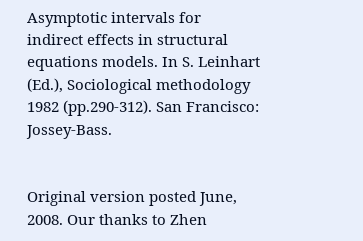Asymptotic intervals for indirect effects in structural equations models. In S. Leinhart (Ed.), Sociological methodology 1982 (pp.290-312). San Francisco: Jossey-Bass.


Original version posted June, 2008. Our thanks to Zhen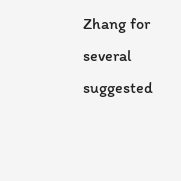Zhang for several suggested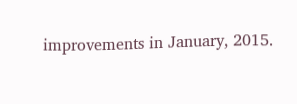improvements in January, 2015.